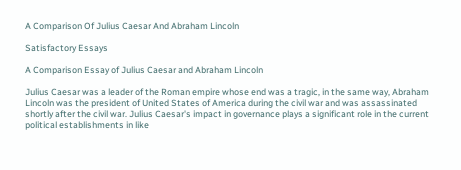A Comparison Of Julius Caesar And Abraham Lincoln

Satisfactory Essays

A Comparison Essay of Julius Caesar and Abraham Lincoln

Julius Caesar was a leader of the Roman empire whose end was a tragic, in the same way, Abraham Lincoln was the president of United States of America during the civil war and was assassinated shortly after the civil war. Julius Caesar's impact in governance plays a significant role in the current political establishments in like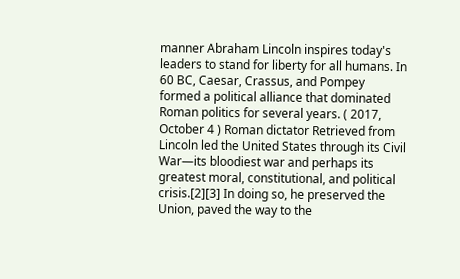manner Abraham Lincoln inspires today's leaders to stand for liberty for all humans. In 60 BC, Caesar, Crassus, and Pompey formed a political alliance that dominated Roman politics for several years. ( 2017, October 4 ) Roman dictator Retrieved from Lincoln led the United States through its Civil War—its bloodiest war and perhaps its greatest moral, constitutional, and political crisis.[2][3] In doing so, he preserved the Union, paved the way to the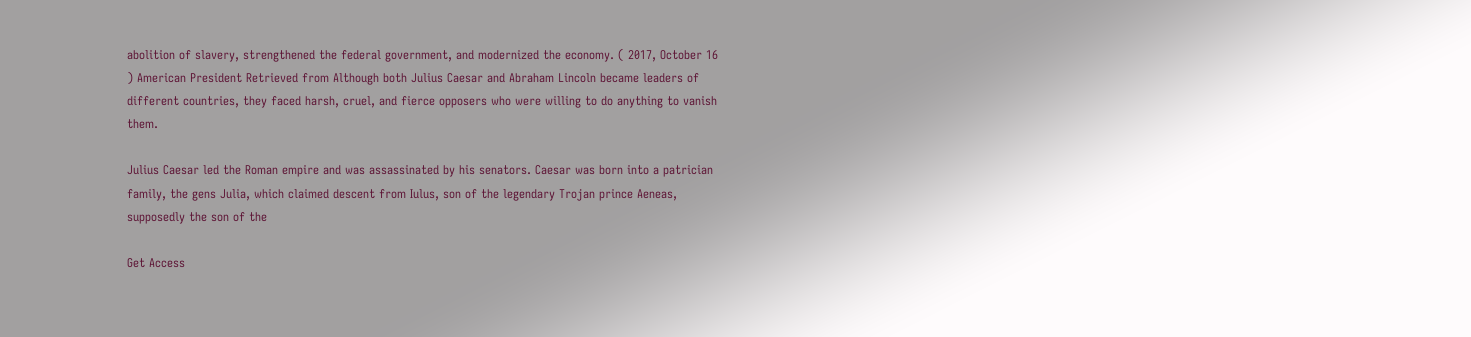abolition of slavery, strengthened the federal government, and modernized the economy. ( 2017, October 16 ) American President Retrieved from Although both Julius Caesar and Abraham Lincoln became leaders of different countries, they faced harsh, cruel, and fierce opposers who were willing to do anything to vanish them.

Julius Caesar led the Roman empire and was assassinated by his senators. Caesar was born into a patrician family, the gens Julia, which claimed descent from Iulus, son of the legendary Trojan prince Aeneas, supposedly the son of the

Get Access